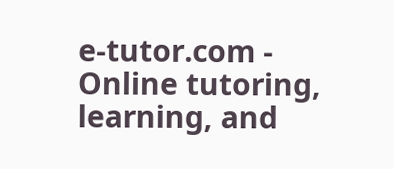e-tutor.com - Online tutoring, learning, and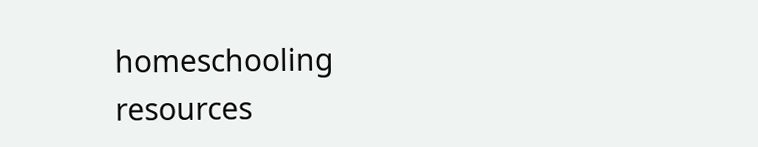homeschooling resources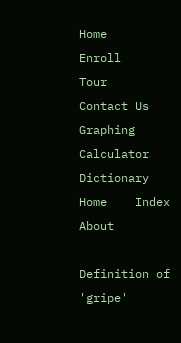Home    Enroll    Tour    Contact Us    Graphing Calculator         Dictionary Home    Index    About

Definition of 'gripe'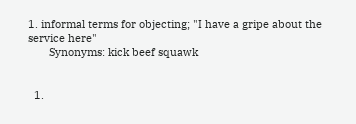1. informal terms for objecting; "I have a gripe about the service here"
       Synonyms: kick beef squawk


  1.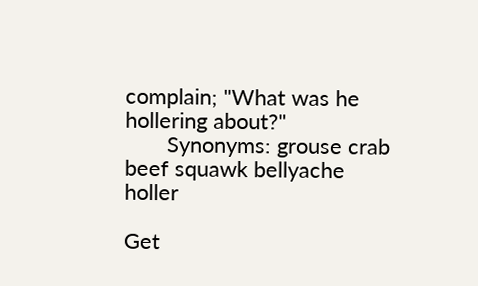complain; "What was he hollering about?"
       Synonyms: grouse crab beef squawk bellyache holler

Get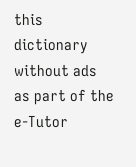this dictionary without ads as part of the e-Tutor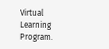Virtual Learning Program.